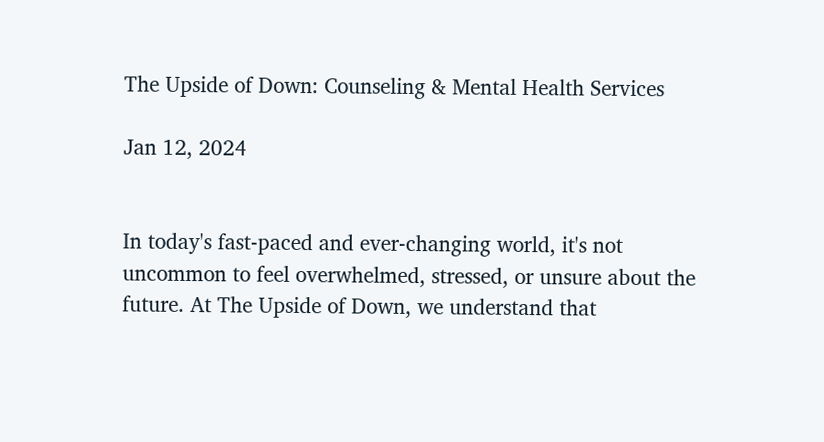The Upside of Down: Counseling & Mental Health Services

Jan 12, 2024


In today's fast-paced and ever-changing world, it's not uncommon to feel overwhelmed, stressed, or unsure about the future. At The Upside of Down, we understand that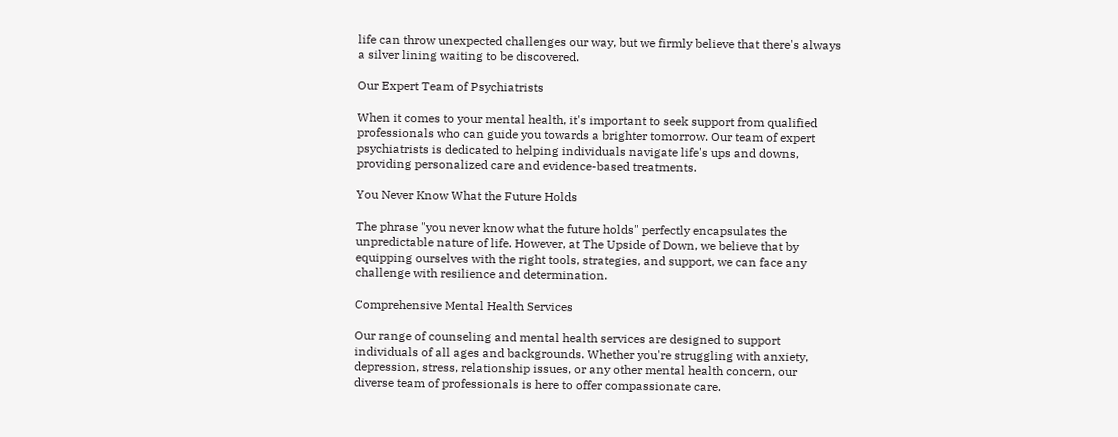life can throw unexpected challenges our way, but we firmly believe that there's always a silver lining waiting to be discovered.

Our Expert Team of Psychiatrists

When it comes to your mental health, it's important to seek support from qualified professionals who can guide you towards a brighter tomorrow. Our team of expert psychiatrists is dedicated to helping individuals navigate life's ups and downs, providing personalized care and evidence-based treatments.

You Never Know What the Future Holds

The phrase "you never know what the future holds" perfectly encapsulates the unpredictable nature of life. However, at The Upside of Down, we believe that by equipping ourselves with the right tools, strategies, and support, we can face any challenge with resilience and determination.

Comprehensive Mental Health Services

Our range of counseling and mental health services are designed to support individuals of all ages and backgrounds. Whether you're struggling with anxiety, depression, stress, relationship issues, or any other mental health concern, our diverse team of professionals is here to offer compassionate care.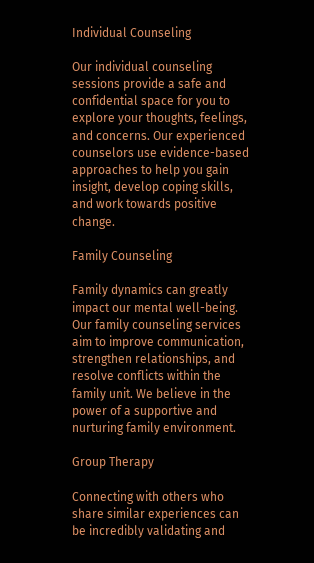Individual Counseling

Our individual counseling sessions provide a safe and confidential space for you to explore your thoughts, feelings, and concerns. Our experienced counselors use evidence-based approaches to help you gain insight, develop coping skills, and work towards positive change.

Family Counseling

Family dynamics can greatly impact our mental well-being. Our family counseling services aim to improve communication, strengthen relationships, and resolve conflicts within the family unit. We believe in the power of a supportive and nurturing family environment.

Group Therapy

Connecting with others who share similar experiences can be incredibly validating and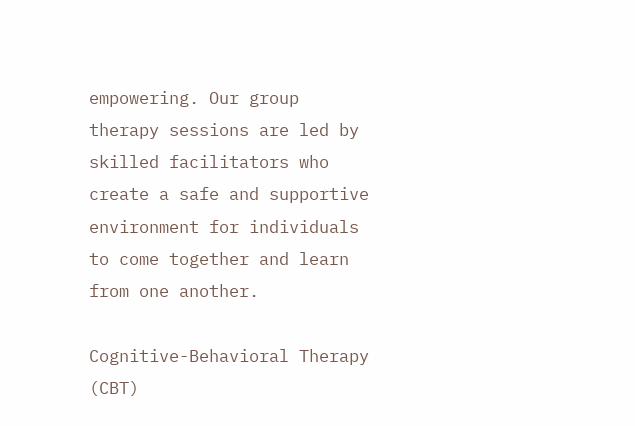empowering. Our group therapy sessions are led by skilled facilitators who create a safe and supportive environment for individuals to come together and learn from one another.

Cognitive-Behavioral Therapy (CBT)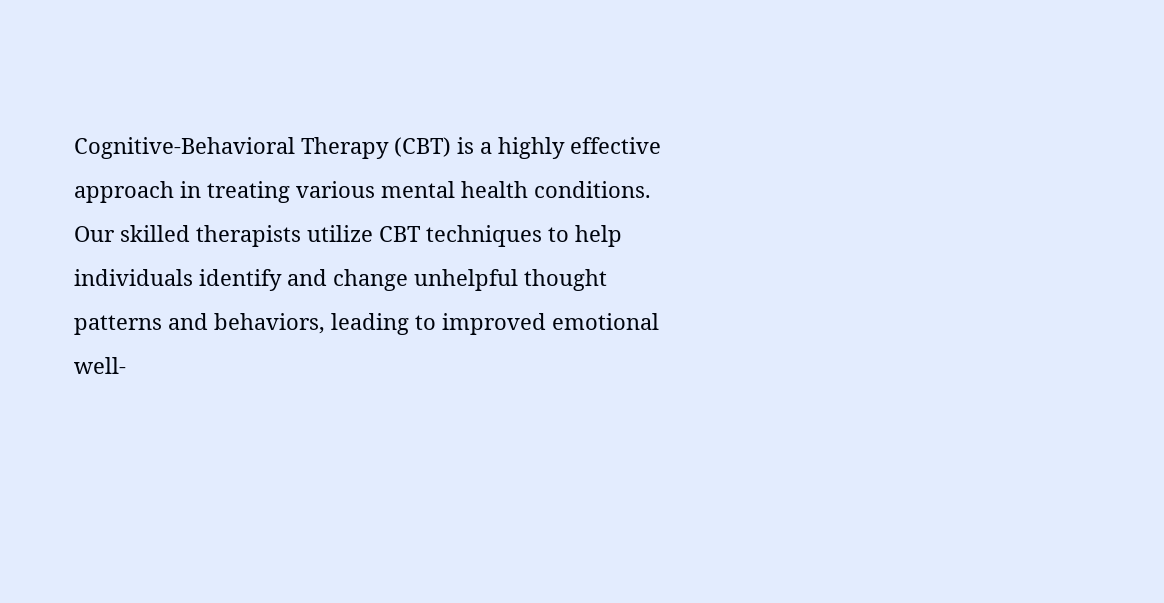Cognitive-Behavioral Therapy (CBT) is a highly effective approach in treating various mental health conditions. Our skilled therapists utilize CBT techniques to help individuals identify and change unhelpful thought patterns and behaviors, leading to improved emotional well-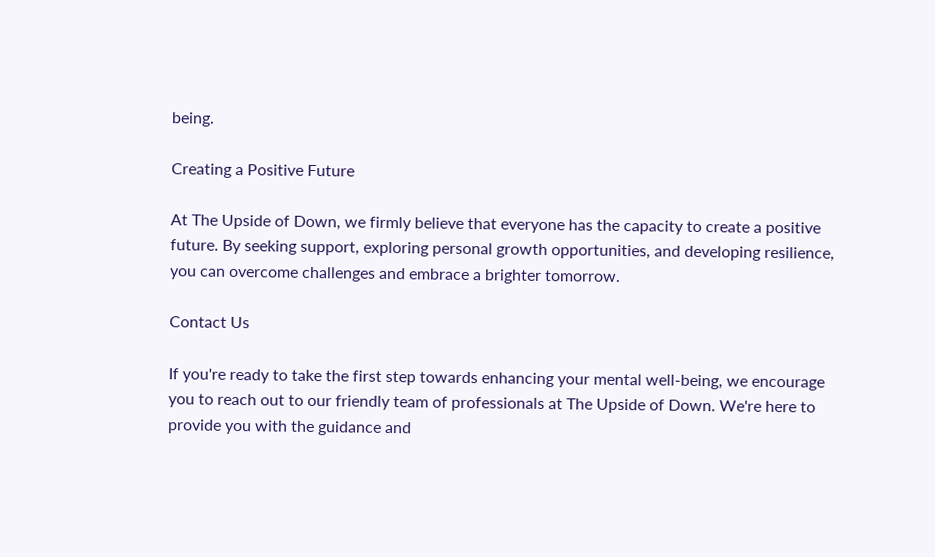being.

Creating a Positive Future

At The Upside of Down, we firmly believe that everyone has the capacity to create a positive future. By seeking support, exploring personal growth opportunities, and developing resilience, you can overcome challenges and embrace a brighter tomorrow.

Contact Us

If you're ready to take the first step towards enhancing your mental well-being, we encourage you to reach out to our friendly team of professionals at The Upside of Down. We're here to provide you with the guidance and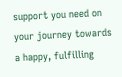support you need on your journey towards a happy, fulfilling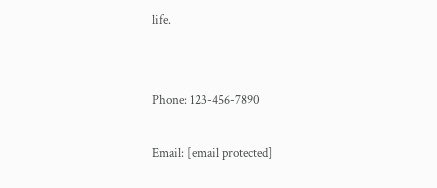life.


Phone: 123-456-7890

Email: [email protected]